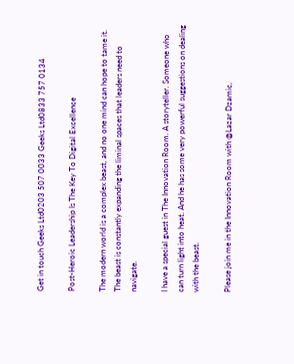Get in touch Geeks Ltd0203 507 0033 Geeks Ltd0833 757 0134

Post-Heroic Leadership Is The Key To Digital Excellence

The modern world is a complex beast, and no one mind can hope to tame it. The beast is constantly expanding the liminal spaces that leaders need to navigate.

I have a special guest in The Innovation Room. A storyteller. Someone who can turn light into heat. And he has some very powerful suggestions on dealing with the beast.

Please join me in the Innovation Room with @Lazar Dzamic,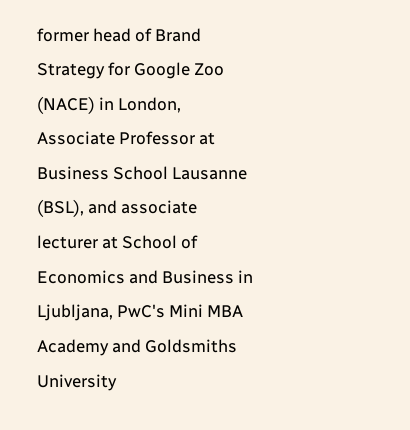former head of Brand Strategy for Google Zoo (NACE) in London, Associate Professor at Business School Lausanne (BSL), and associate lecturer at School of Economics and Business in Ljubljana, PwC's Mini MBA Academy and Goldsmiths University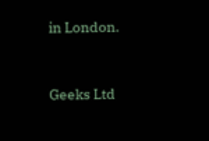in London.


Geeks Ltd